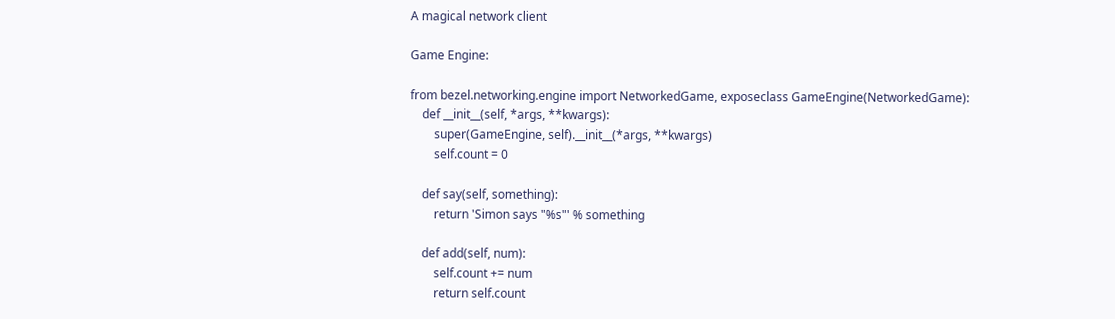A magical network client

Game Engine:

from bezel.networking.engine import NetworkedGame, exposeclass GameEngine(NetworkedGame):
    def __init__(self, *args, **kwargs):
        super(GameEngine, self).__init__(*args, **kwargs)
        self.count = 0

    def say(self, something):
        return 'Simon says "%s"' % something

    def add(self, num):
        self.count += num
        return self.count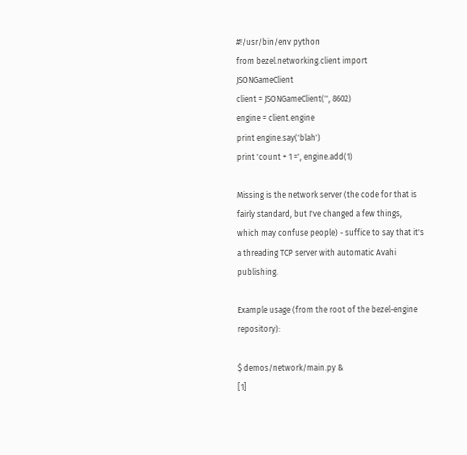#!/usr/bin/env python
from bezel.networking.client import JSONGameClient
client = JSONGameClient('', 8602)
engine = client.engine
print engine.say('blah')
print 'count + 1 =', engine.add(1)

Missing is the network server (the code for that is fairly standard, but I've changed a few things, which may confuse people) - suffice to say that it's a threading TCP server with automatic Avahi publishing.

Example usage (from the root of the bezel-engine repository):

$ demos/network/main.py &
[1]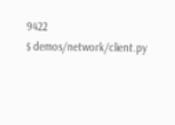9422
$ demos/network/client.py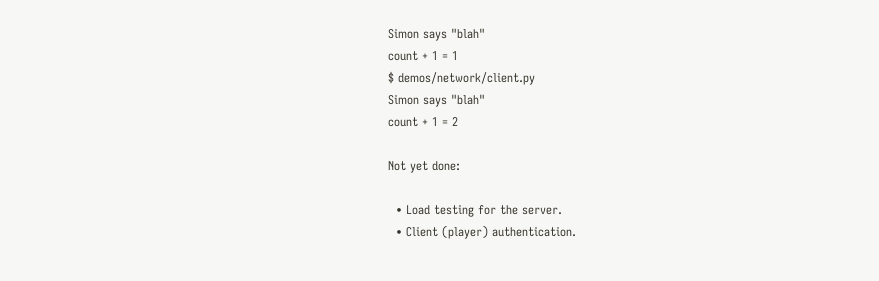Simon says "blah"
count + 1 = 1
$ demos/network/client.py
Simon says "blah"
count + 1 = 2

Not yet done:

  • Load testing for the server.
  • Client (player) authentication.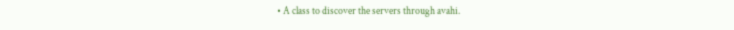• A class to discover the servers through avahi.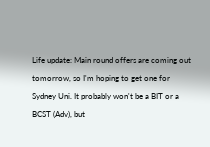Life update: Main round offers are coming out tomorrow, so I'm hoping to get one for Sydney Uni. It probably won't be a BIT or a BCST (Adv), but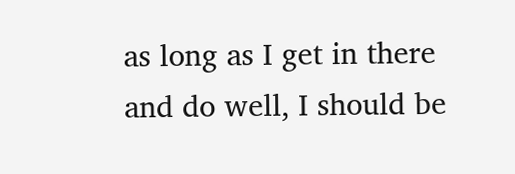as long as I get in there and do well, I should be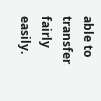able to transfer fairly easily.